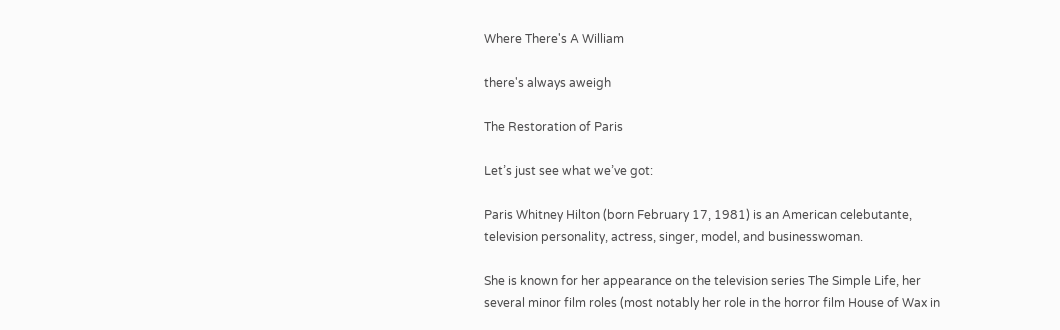Where There's A William

there's always aweigh

The Restoration of Paris

Let’s just see what we’ve got:

Paris Whitney Hilton (born February 17, 1981) is an American celebutante, television personality, actress, singer, model, and businesswoman.

She is known for her appearance on the television series The Simple Life, her several minor film roles (most notably her role in the horror film House of Wax in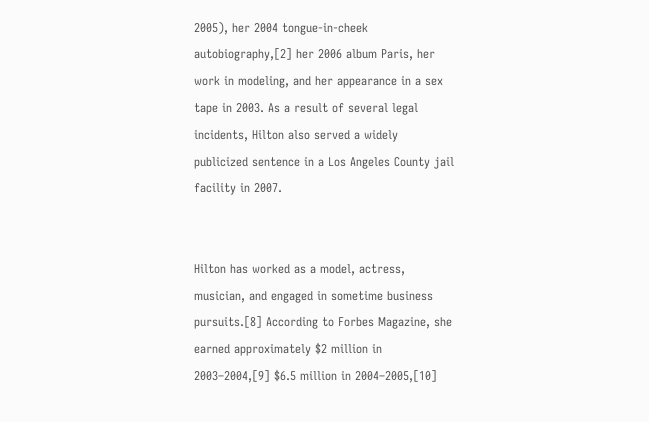2005), her 2004 tongue-in-cheek autobiography,[2] her 2006 album Paris, her work in modeling, and her appearance in a sex tape in 2003. As a result of several legal incidents, Hilton also served a widely publicized sentence in a Los Angeles County jail facility in 2007.


Hilton has worked as a model, actress, musician, and engaged in sometime business pursuits.[8] According to Forbes Magazine, she earned approximately $2 million in 2003–2004,[9] $6.5 million in 2004–2005,[10]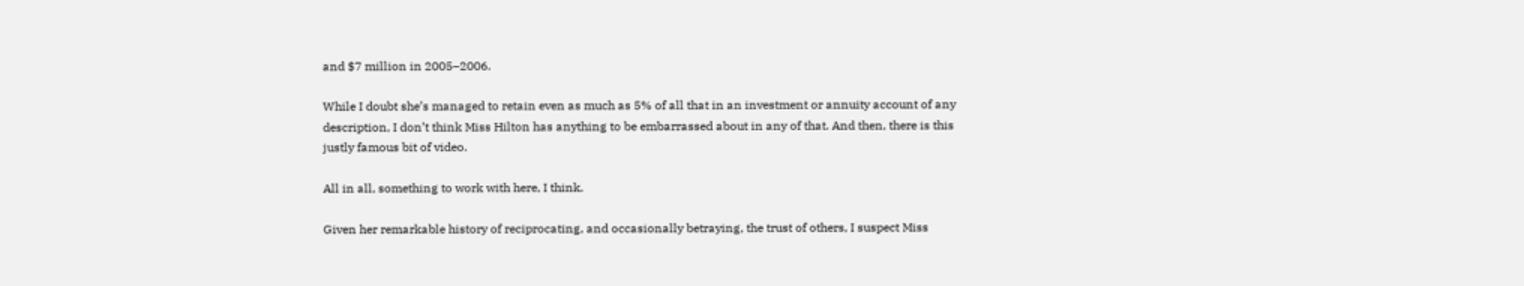and $7 million in 2005–2006.

While I doubt she’s managed to retain even as much as 5% of all that in an investment or annuity account of any description, I don’t think Miss Hilton has anything to be embarrassed about in any of that. And then, there is this justly famous bit of video.

All in all, something to work with here, I think.

Given her remarkable history of reciprocating, and occasionally betraying, the trust of others, I suspect Miss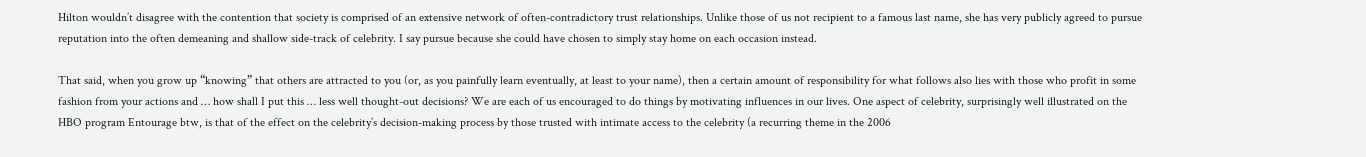Hilton wouldn’t disagree with the contention that society is comprised of an extensive network of often-contradictory trust relationships. Unlike those of us not recipient to a famous last name, she has very publicly agreed to pursue reputation into the often demeaning and shallow side-track of celebrity. I say pursue because she could have chosen to simply stay home on each occasion instead.

That said, when you grow up “knowing” that others are attracted to you (or, as you painfully learn eventually, at least to your name), then a certain amount of responsibility for what follows also lies with those who profit in some fashion from your actions and … how shall I put this … less well thought-out decisions? We are each of us encouraged to do things by motivating influences in our lives. One aspect of celebrity, surprisingly well illustrated on the HBO program Entourage btw, is that of the effect on the celebrity’s decision-making process by those trusted with intimate access to the celebrity (a recurring theme in the 2006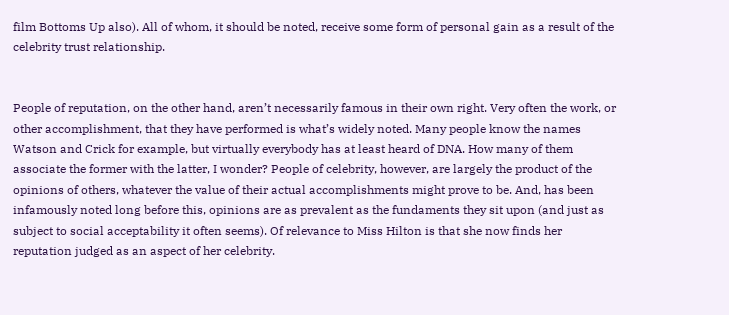film Bottoms Up also). All of whom, it should be noted, receive some form of personal gain as a result of the celebrity trust relationship.


People of reputation, on the other hand, aren’t necessarily famous in their own right. Very often the work, or other accomplishment, that they have performed is what’s widely noted. Many people know the names Watson and Crick for example, but virtually everybody has at least heard of DNA. How many of them associate the former with the latter, I wonder? People of celebrity, however, are largely the product of the opinions of others, whatever the value of their actual accomplishments might prove to be. And, has been infamously noted long before this, opinions are as prevalent as the fundaments they sit upon (and just as subject to social acceptability it often seems). Of relevance to Miss Hilton is that she now finds her reputation judged as an aspect of her celebrity.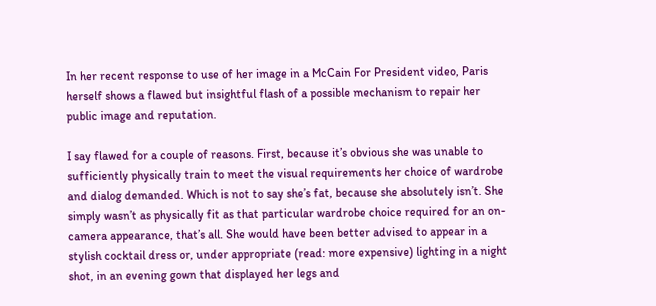In her recent response to use of her image in a McCain For President video, Paris herself shows a flawed but insightful flash of a possible mechanism to repair her public image and reputation.

I say flawed for a couple of reasons. First, because it’s obvious she was unable to sufficiently physically train to meet the visual requirements her choice of wardrobe and dialog demanded. Which is not to say she’s fat, because she absolutely isn’t. She simply wasn’t as physically fit as that particular wardrobe choice required for an on-camera appearance, that’s all. She would have been better advised to appear in a stylish cocktail dress or, under appropriate (read: more expensive) lighting in a night shot, in an evening gown that displayed her legs and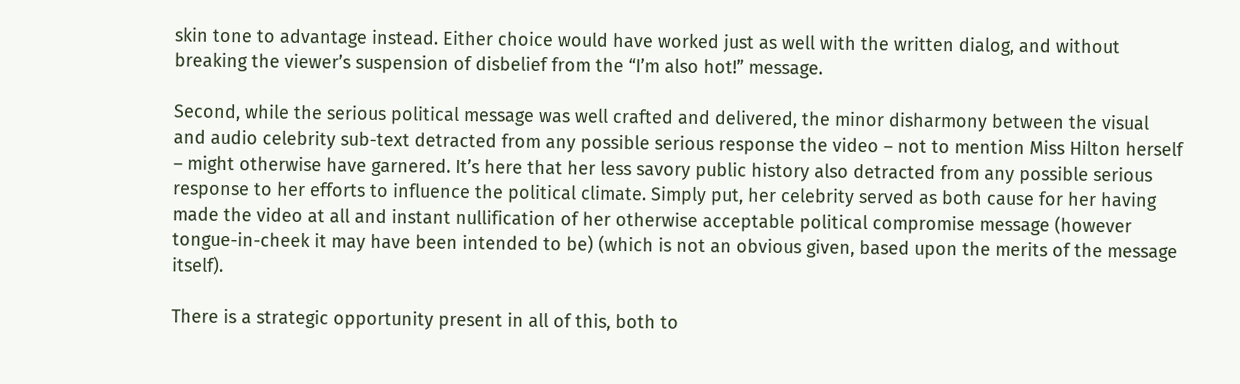skin tone to advantage instead. Either choice would have worked just as well with the written dialog, and without breaking the viewer’s suspension of disbelief from the “I’m also hot!” message.

Second, while the serious political message was well crafted and delivered, the minor disharmony between the visual and audio celebrity sub-text detracted from any possible serious response the video – not to mention Miss Hilton herself – might otherwise have garnered. It’s here that her less savory public history also detracted from any possible serious response to her efforts to influence the political climate. Simply put, her celebrity served as both cause for her having made the video at all and instant nullification of her otherwise acceptable political compromise message (however tongue-in-cheek it may have been intended to be) (which is not an obvious given, based upon the merits of the message itself).

There is a strategic opportunity present in all of this, both to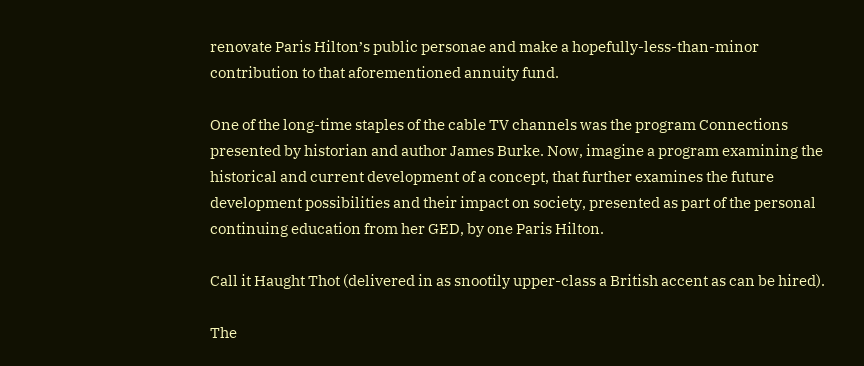renovate Paris Hilton’s public personae and make a hopefully-less-than-minor contribution to that aforementioned annuity fund.

One of the long-time staples of the cable TV channels was the program Connections presented by historian and author James Burke. Now, imagine a program examining the historical and current development of a concept, that further examines the future development possibilities and their impact on society, presented as part of the personal continuing education from her GED, by one Paris Hilton.

Call it Haught Thot (delivered in as snootily upper-class a British accent as can be hired).

The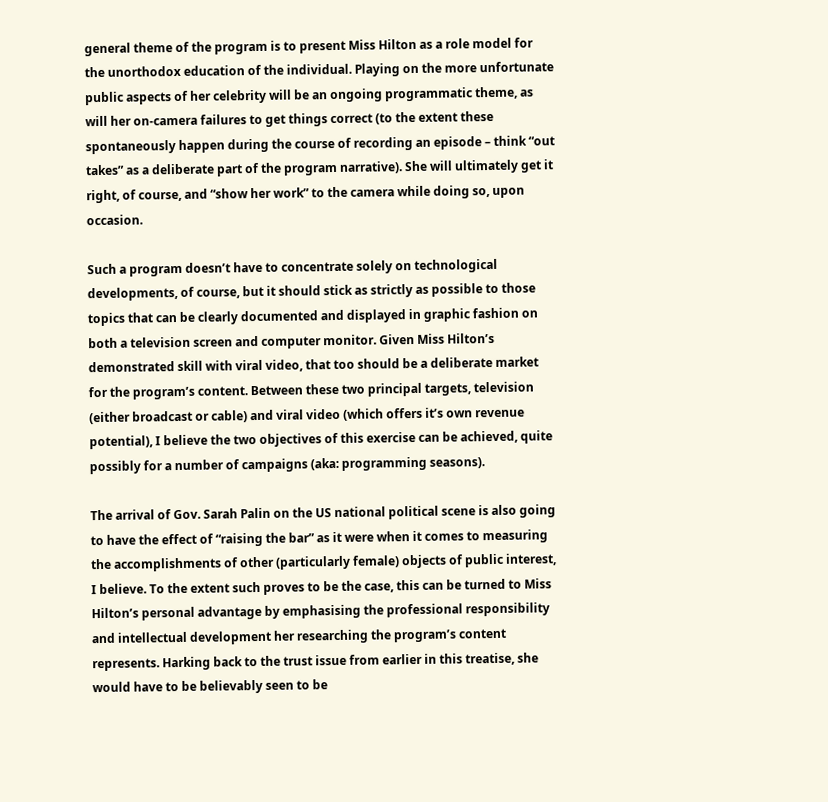general theme of the program is to present Miss Hilton as a role model for the unorthodox education of the individual. Playing on the more unfortunate public aspects of her celebrity will be an ongoing programmatic theme, as will her on-camera failures to get things correct (to the extent these spontaneously happen during the course of recording an episode – think “out takes” as a deliberate part of the program narrative). She will ultimately get it right, of course, and “show her work” to the camera while doing so, upon occasion.

Such a program doesn’t have to concentrate solely on technological developments, of course, but it should stick as strictly as possible to those topics that can be clearly documented and displayed in graphic fashion on both a television screen and computer monitor. Given Miss Hilton’s demonstrated skill with viral video, that too should be a deliberate market for the program’s content. Between these two principal targets, television (either broadcast or cable) and viral video (which offers it’s own revenue potential), I believe the two objectives of this exercise can be achieved, quite possibly for a number of campaigns (aka: programming seasons).

The arrival of Gov. Sarah Palin on the US national political scene is also going to have the effect of “raising the bar” as it were when it comes to measuring the accomplishments of other (particularly female) objects of public interest, I believe. To the extent such proves to be the case, this can be turned to Miss Hilton’s personal advantage by emphasising the professional responsibility and intellectual development her researching the program’s content represents. Harking back to the trust issue from earlier in this treatise, she would have to be believably seen to be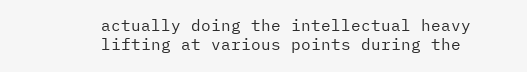actually doing the intellectual heavy lifting at various points during the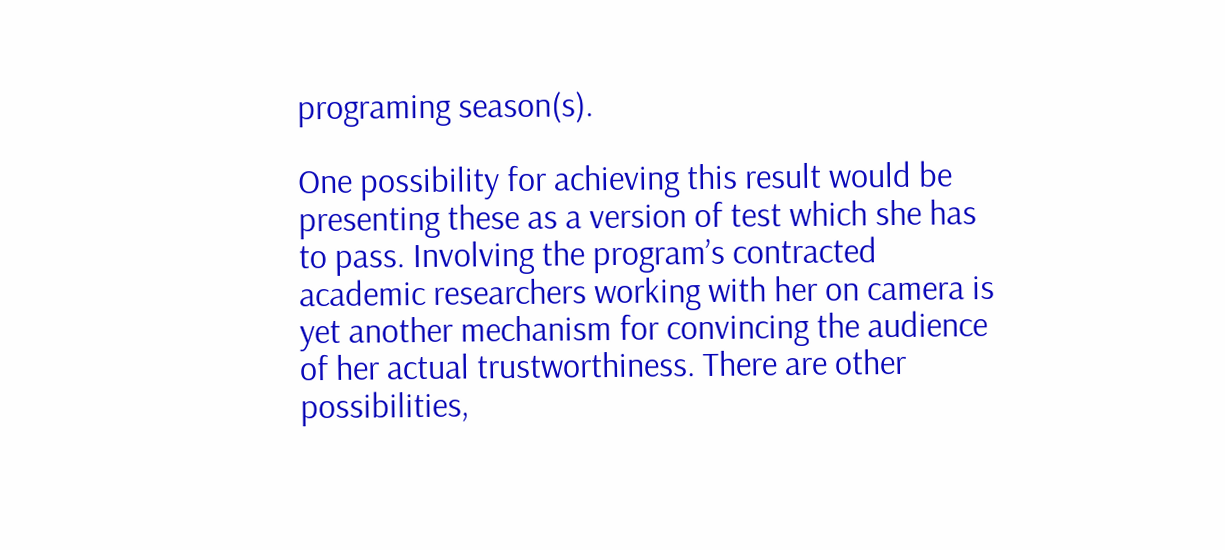programing season(s).

One possibility for achieving this result would be presenting these as a version of test which she has to pass. Involving the program’s contracted academic researchers working with her on camera is yet another mechanism for convincing the audience of her actual trustworthiness. There are other possibilities,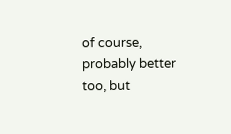of course, probably better too, but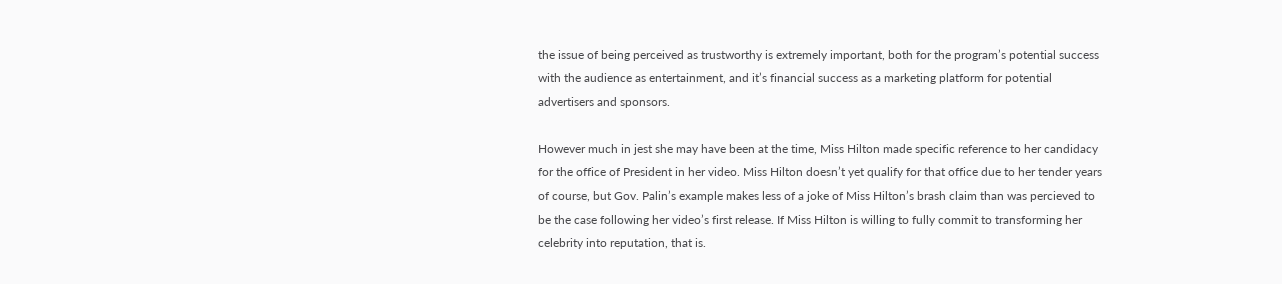the issue of being perceived as trustworthy is extremely important, both for the program’s potential success with the audience as entertainment, and it’s financial success as a marketing platform for potential advertisers and sponsors.

However much in jest she may have been at the time, Miss Hilton made specific reference to her candidacy for the office of President in her video. Miss Hilton doesn’t yet qualify for that office due to her tender years of course, but Gov. Palin’s example makes less of a joke of Miss Hilton’s brash claim than was percieved to be the case following her video’s first release. If Miss Hilton is willing to fully commit to transforming her celebrity into reputation, that is.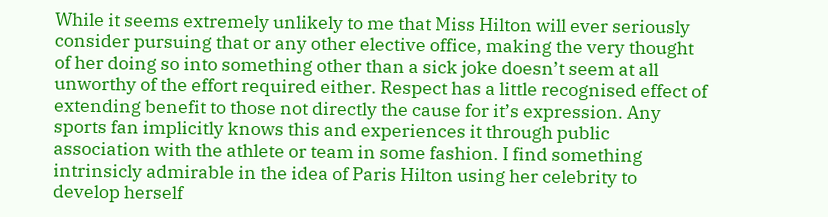While it seems extremely unlikely to me that Miss Hilton will ever seriously consider pursuing that or any other elective office, making the very thought of her doing so into something other than a sick joke doesn’t seem at all unworthy of the effort required either. Respect has a little recognised effect of extending benefit to those not directly the cause for it’s expression. Any sports fan implicitly knows this and experiences it through public association with the athlete or team in some fashion. I find something intrinsicly admirable in the idea of Paris Hilton using her celebrity to develop herself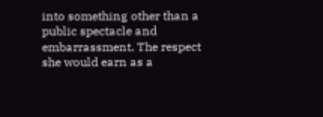into something other than a public spectacle and embarrassment. The respect she would earn as a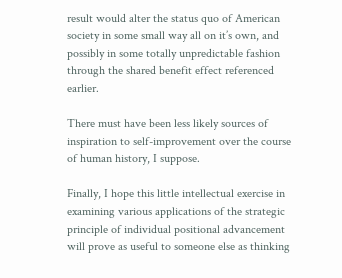result would alter the status quo of American society in some small way all on it’s own, and possibly in some totally unpredictable fashion through the shared benefit effect referenced earlier.

There must have been less likely sources of inspiration to self-improvement over the course of human history, I suppose.

Finally, I hope this little intellectual exercise in examining various applications of the strategic principle of individual positional advancement will prove as useful to someone else as thinking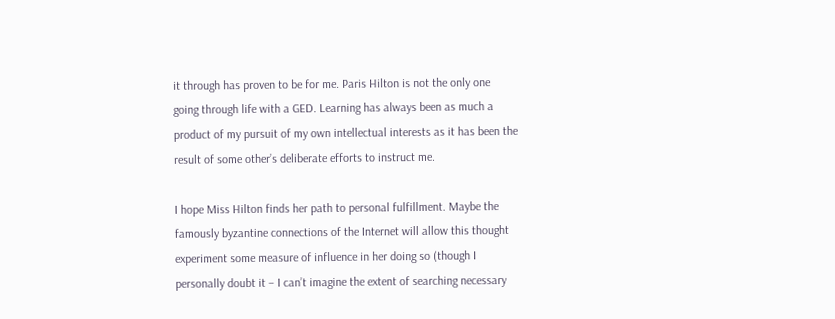it through has proven to be for me. Paris Hilton is not the only one going through life with a GED. Learning has always been as much a product of my pursuit of my own intellectual interests as it has been the result of some other’s deliberate efforts to instruct me.

I hope Miss Hilton finds her path to personal fulfillment. Maybe the famously byzantine connections of the Internet will allow this thought experiment some measure of influence in her doing so (though I personally doubt it – I can’t imagine the extent of searching necessary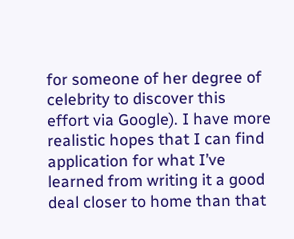for someone of her degree of celebrity to discover this effort via Google). I have more realistic hopes that I can find application for what I’ve learned from writing it a good deal closer to home than that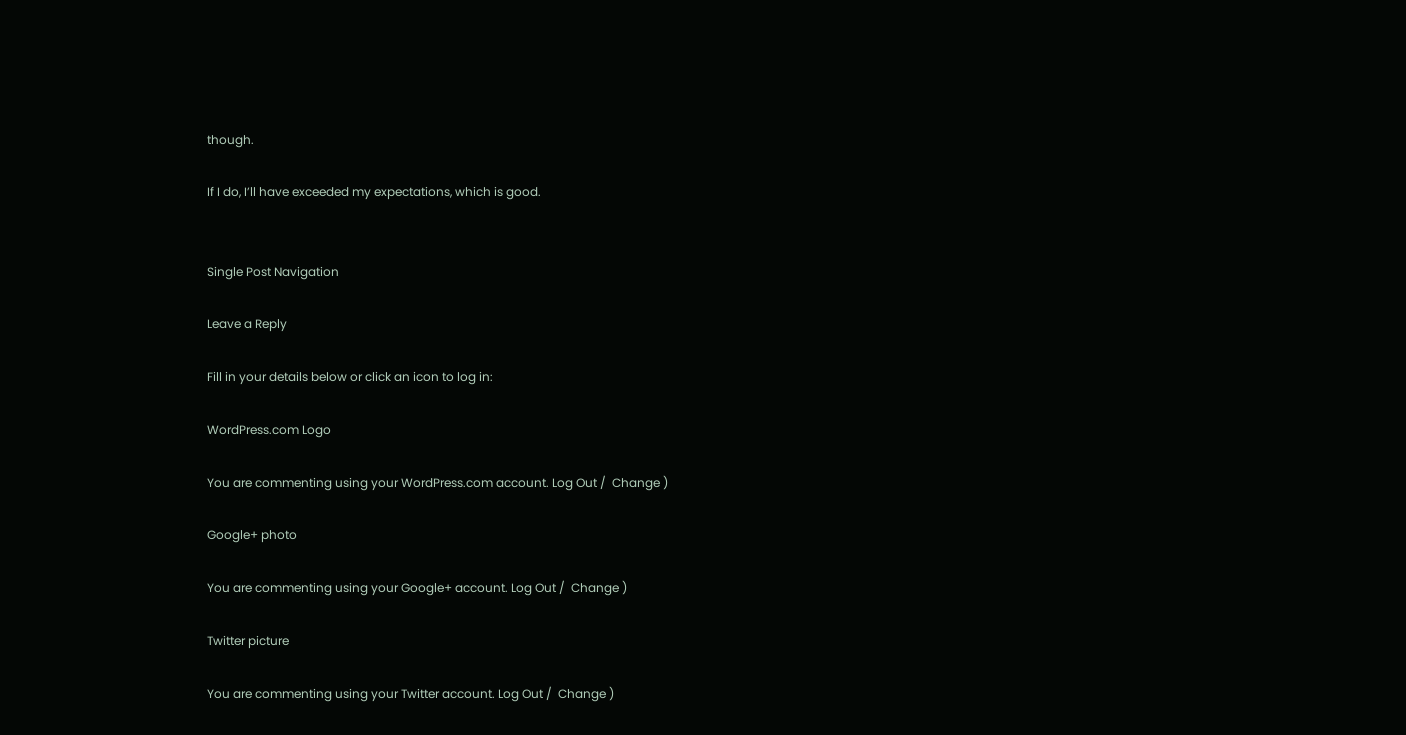though.

If I do, I’ll have exceeded my expectations, which is good.


Single Post Navigation

Leave a Reply

Fill in your details below or click an icon to log in:

WordPress.com Logo

You are commenting using your WordPress.com account. Log Out /  Change )

Google+ photo

You are commenting using your Google+ account. Log Out /  Change )

Twitter picture

You are commenting using your Twitter account. Log Out /  Change )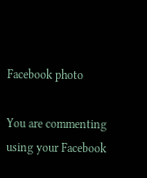Facebook photo

You are commenting using your Facebook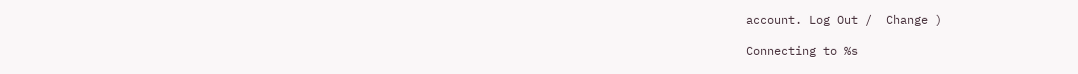account. Log Out /  Change )

Connecting to %s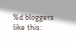%d bloggers like this: